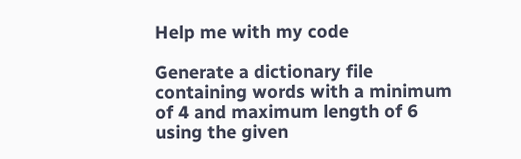Help me with my code

Generate a dictionary file containing words with a minimum of 4 and maximum length of 6 using the given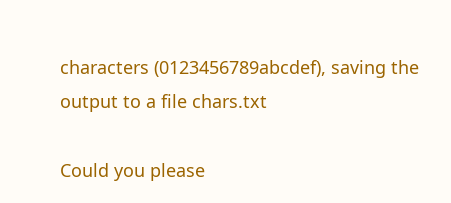characters (0123456789abcdef), saving the output to a file chars.txt

Could you please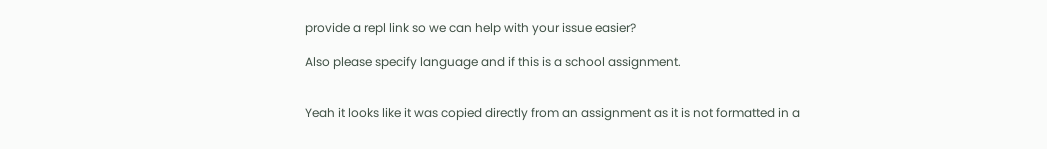provide a repl link so we can help with your issue easier?

Also please specify language and if this is a school assignment.


Yeah it looks like it was copied directly from an assignment as it is not formatted in a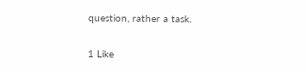question, rather a task.

1 Like